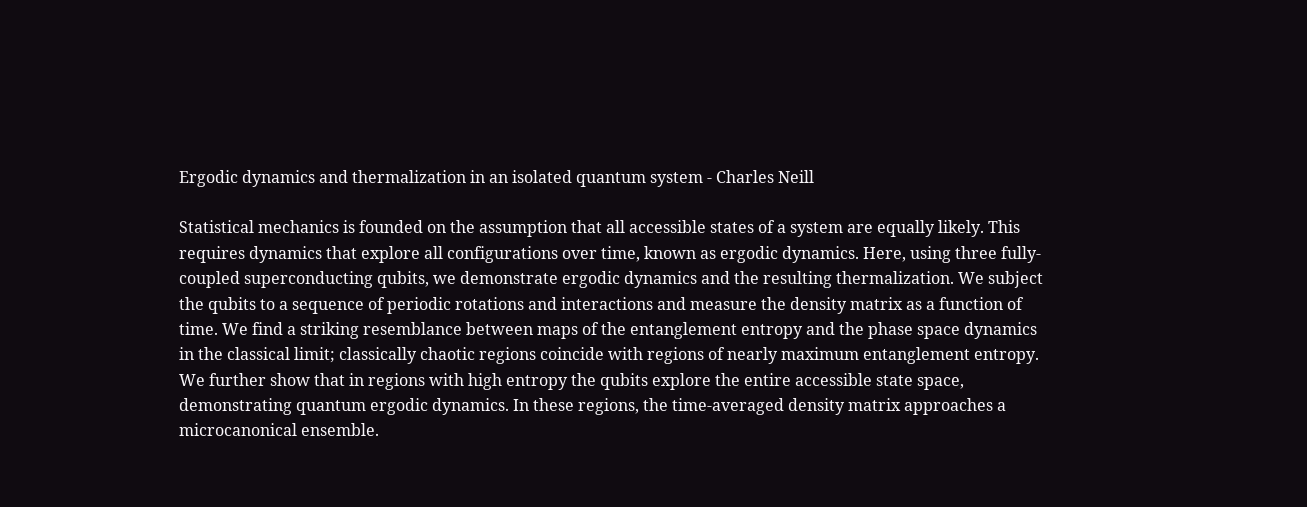Ergodic dynamics and thermalization in an isolated quantum system - Charles Neill

Statistical mechanics is founded on the assumption that all accessible states of a system are equally likely. This requires dynamics that explore all configurations over time, known as ergodic dynamics. Here, using three fully-coupled superconducting qubits, we demonstrate ergodic dynamics and the resulting thermalization. We subject the qubits to a sequence of periodic rotations and interactions and measure the density matrix as a function of time. We find a striking resemblance between maps of the entanglement entropy and the phase space dynamics in the classical limit; classically chaotic regions coincide with regions of nearly maximum entanglement entropy. We further show that in regions with high entropy the qubits explore the entire accessible state space, demonstrating quantum ergodic dynamics. In these regions, the time-averaged density matrix approaches a microcanonical ensemble.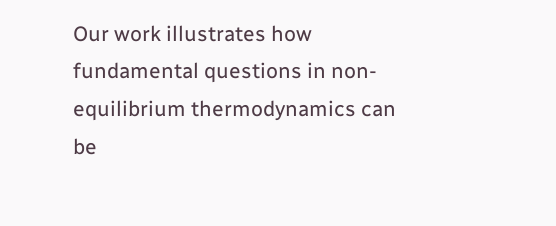Our work illustrates how fundamental questions in non-equilibrium thermodynamics can be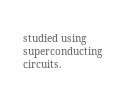studied using superconducting circuits.